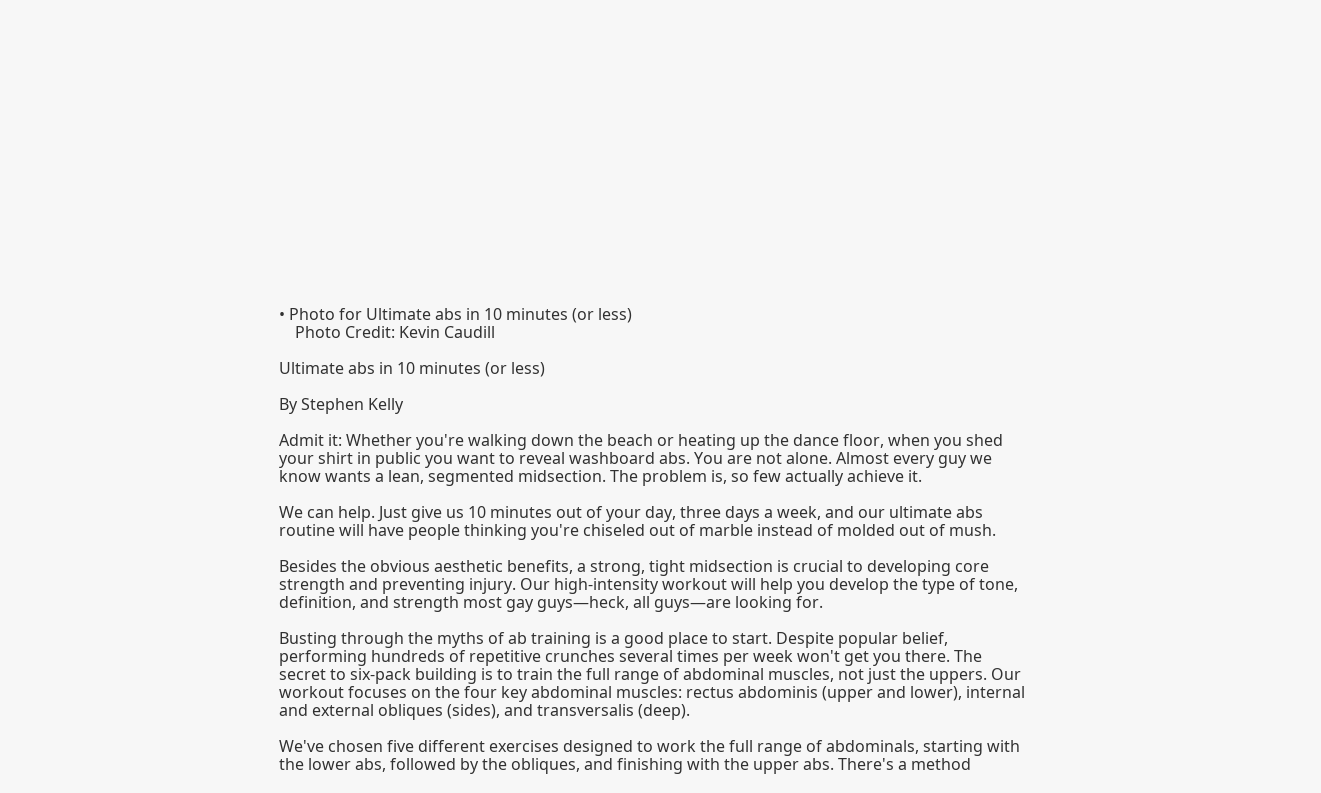• Photo for Ultimate abs in 10 minutes (or less)
    Photo Credit: Kevin Caudill

Ultimate abs in 10 minutes (or less)

By Stephen Kelly

Admit it: Whether you're walking down the beach or heating up the dance floor, when you shed your shirt in public you want to reveal washboard abs. You are not alone. Almost every guy we know wants a lean, segmented midsection. The problem is, so few actually achieve it.

We can help. Just give us 10 minutes out of your day, three days a week, and our ultimate abs routine will have people thinking you're chiseled out of marble instead of molded out of mush.

Besides the obvious aesthetic benefits, a strong, tight midsection is crucial to developing core strength and preventing injury. Our high-intensity workout will help you develop the type of tone, definition, and strength most gay guys—heck, all guys—are looking for.

Busting through the myths of ab training is a good place to start. Despite popular belief, performing hundreds of repetitive crunches several times per week won't get you there. The secret to six-pack building is to train the full range of abdominal muscles, not just the uppers. Our workout focuses on the four key abdominal muscles: rectus abdominis (upper and lower), internal and external obliques (sides), and transversalis (deep).

We've chosen five different exercises designed to work the full range of abdominals, starting with the lower abs, followed by the obliques, and finishing with the upper abs. There's a method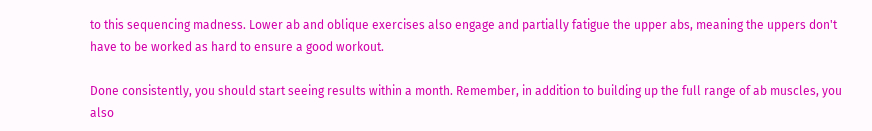to this sequencing madness. Lower ab and oblique exercises also engage and partially fatigue the upper abs, meaning the uppers don't have to be worked as hard to ensure a good workout.

Done consistently, you should start seeing results within a month. Remember, in addition to building up the full range of ab muscles, you also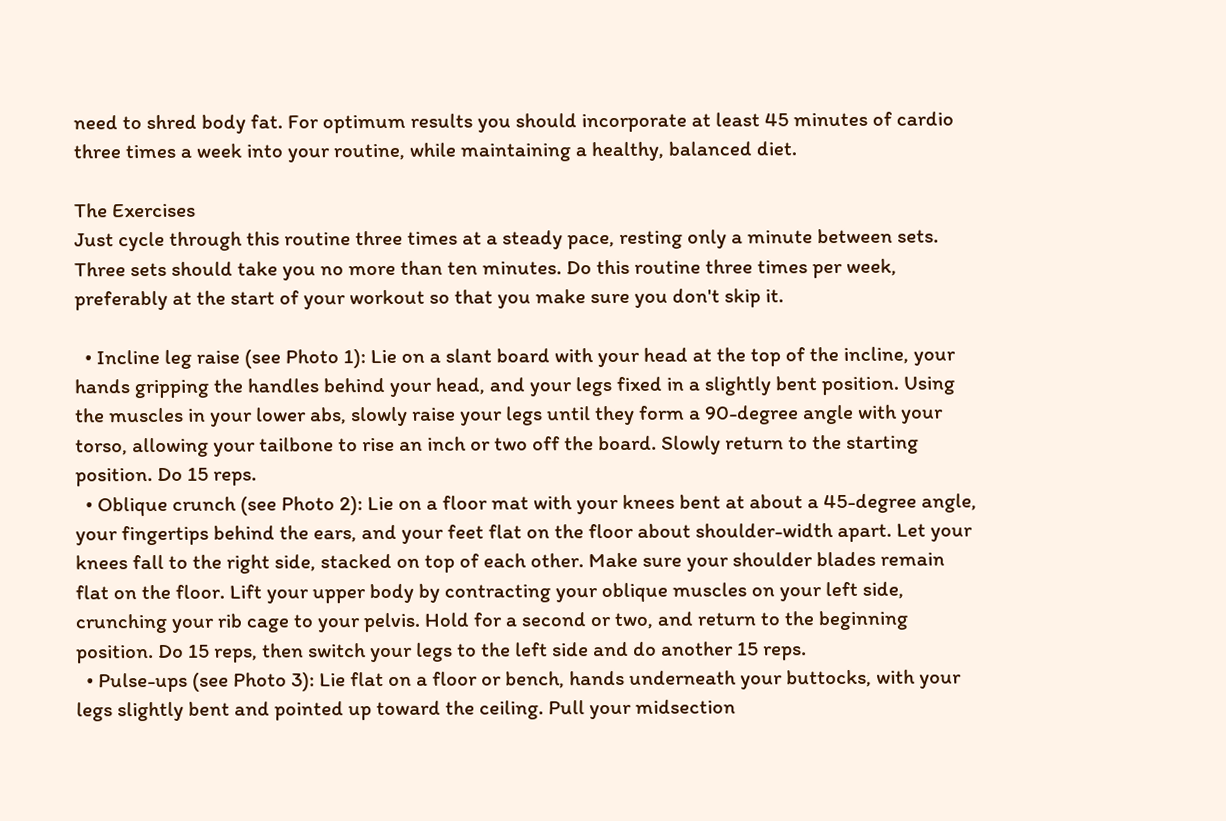need to shred body fat. For optimum results you should incorporate at least 45 minutes of cardio three times a week into your routine, while maintaining a healthy, balanced diet.

The Exercises
Just cycle through this routine three times at a steady pace, resting only a minute between sets. Three sets should take you no more than ten minutes. Do this routine three times per week, preferably at the start of your workout so that you make sure you don't skip it.

  • Incline leg raise (see Photo 1): Lie on a slant board with your head at the top of the incline, your hands gripping the handles behind your head, and your legs fixed in a slightly bent position. Using the muscles in your lower abs, slowly raise your legs until they form a 90-degree angle with your torso, allowing your tailbone to rise an inch or two off the board. Slowly return to the starting position. Do 15 reps.
  • Oblique crunch (see Photo 2): Lie on a floor mat with your knees bent at about a 45-degree angle, your fingertips behind the ears, and your feet flat on the floor about shoulder-width apart. Let your knees fall to the right side, stacked on top of each other. Make sure your shoulder blades remain flat on the floor. Lift your upper body by contracting your oblique muscles on your left side, crunching your rib cage to your pelvis. Hold for a second or two, and return to the beginning position. Do 15 reps, then switch your legs to the left side and do another 15 reps.
  • Pulse-ups (see Photo 3): Lie flat on a floor or bench, hands underneath your buttocks, with your legs slightly bent and pointed up toward the ceiling. Pull your midsection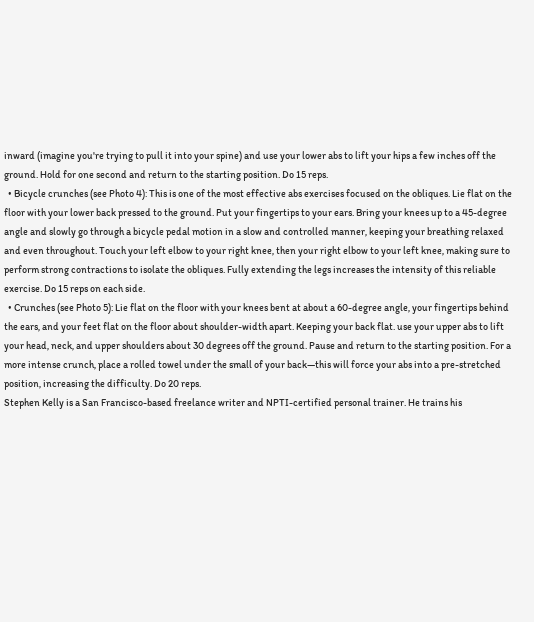inward (imagine you're trying to pull it into your spine) and use your lower abs to lift your hips a few inches off the ground. Hold for one second and return to the starting position. Do 15 reps.
  • Bicycle crunches (see Photo 4): This is one of the most effective abs exercises focused on the obliques. Lie flat on the floor with your lower back pressed to the ground. Put your fingertips to your ears. Bring your knees up to a 45-degree angle and slowly go through a bicycle pedal motion in a slow and controlled manner, keeping your breathing relaxed and even throughout. Touch your left elbow to your right knee, then your right elbow to your left knee, making sure to perform strong contractions to isolate the obliques. Fully extending the legs increases the intensity of this reliable exercise. Do 15 reps on each side.
  • Crunches (see Photo 5): Lie flat on the floor with your knees bent at about a 60-degree angle, your fingertips behind the ears, and your feet flat on the floor about shoulder-width apart. Keeping your back flat. use your upper abs to lift your head, neck, and upper shoulders about 30 degrees off the ground. Pause and return to the starting position. For a more intense crunch, place a rolled towel under the small of your back—this will force your abs into a pre-stretched position, increasing the difficulty. Do 20 reps.
Stephen Kelly is a San Francisco-based freelance writer and NPTI-certified personal trainer. He trains his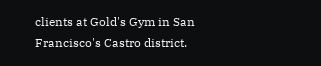clients at Gold's Gym in San Francisco's Castro district.